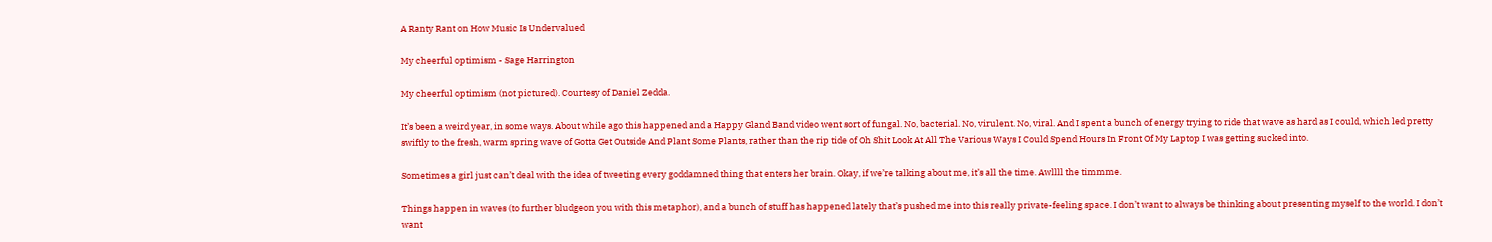A Ranty Rant on How Music Is Undervalued

My cheerful optimism - Sage Harrington

My cheerful optimism (not pictured). Courtesy of Daniel Zedda.

It’s been a weird year, in some ways. About while ago this happened and a Happy Gland Band video went sort of fungal. No, bacterial. No, virulent. No, viral. And I spent a bunch of energy trying to ride that wave as hard as I could, which led pretty swiftly to the fresh, warm spring wave of Gotta Get Outside And Plant Some Plants, rather than the rip tide of Oh Shit Look At All The Various Ways I Could Spend Hours In Front Of My Laptop I was getting sucked into.

Sometimes a girl just can’t deal with the idea of tweeting every goddamned thing that enters her brain. Okay, if we’re talking about me, it’s all the time. Awllll the timmme.

Things happen in waves (to further bludgeon you with this metaphor), and a bunch of stuff has happened lately that’s pushed me into this really private-feeling space. I don’t want to always be thinking about presenting myself to the world. I don’t want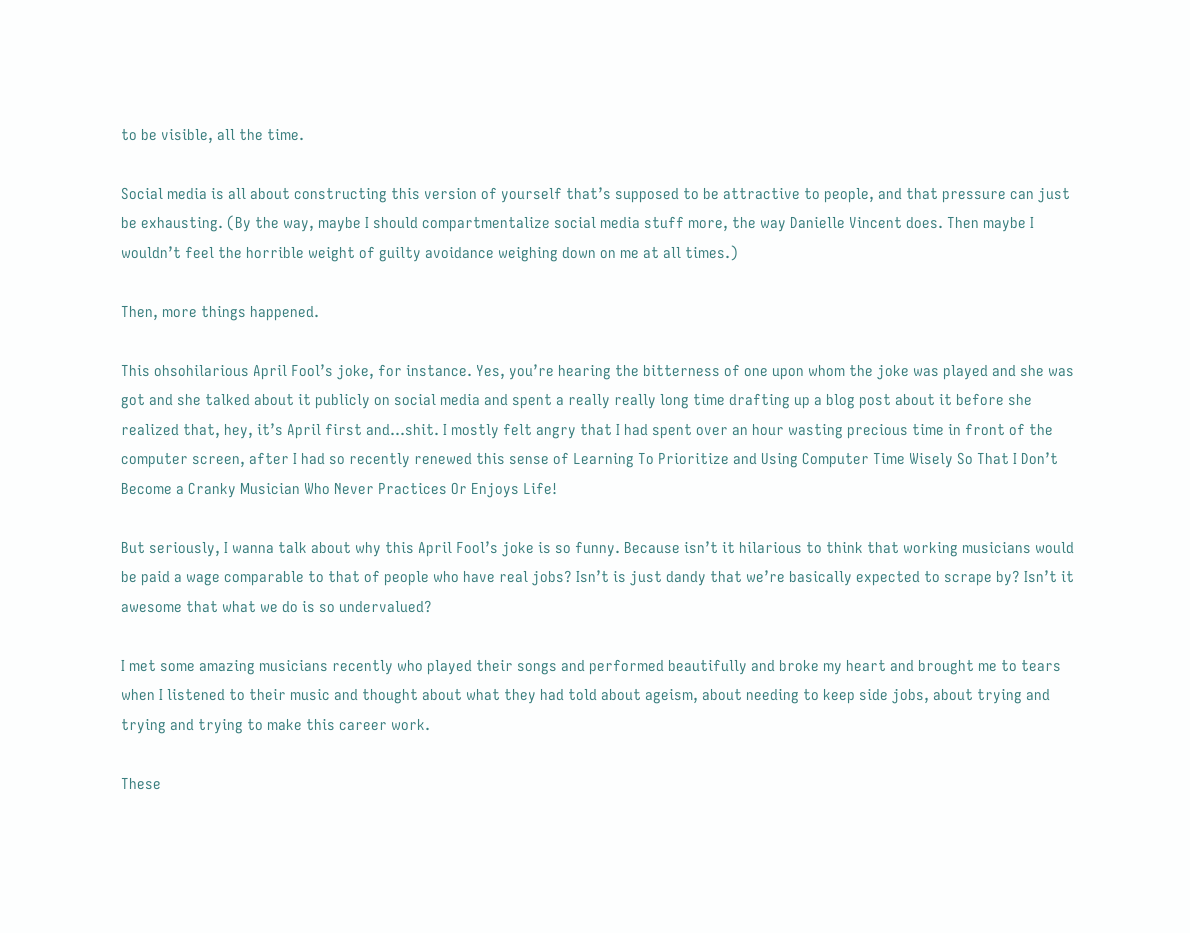to be visible, all the time.

Social media is all about constructing this version of yourself that’s supposed to be attractive to people, and that pressure can just be exhausting. (By the way, maybe I should compartmentalize social media stuff more, the way Danielle Vincent does. Then maybe I wouldn’t feel the horrible weight of guilty avoidance weighing down on me at all times.)

Then, more things happened.

This ohsohilarious April Fool’s joke, for instance. Yes, you’re hearing the bitterness of one upon whom the joke was played and she was got and she talked about it publicly on social media and spent a really really long time drafting up a blog post about it before she realized that, hey, it’s April first and…shit. I mostly felt angry that I had spent over an hour wasting precious time in front of the computer screen, after I had so recently renewed this sense of Learning To Prioritize and Using Computer Time Wisely So That I Don’t Become a Cranky Musician Who Never Practices Or Enjoys Life!

But seriously, I wanna talk about why this April Fool’s joke is so funny. Because isn’t it hilarious to think that working musicians would be paid a wage comparable to that of people who have real jobs? Isn’t is just dandy that we’re basically expected to scrape by? Isn’t it awesome that what we do is so undervalued?

I met some amazing musicians recently who played their songs and performed beautifully and broke my heart and brought me to tears when I listened to their music and thought about what they had told about ageism, about needing to keep side jobs, about trying and trying and trying to make this career work.

These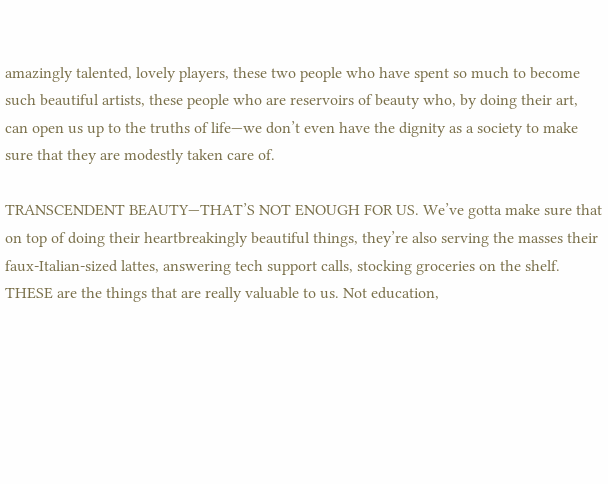amazingly talented, lovely players, these two people who have spent so much to become such beautiful artists, these people who are reservoirs of beauty who, by doing their art, can open us up to the truths of life—we don’t even have the dignity as a society to make sure that they are modestly taken care of.

TRANSCENDENT BEAUTY—THAT’S NOT ENOUGH FOR US. We’ve gotta make sure that on top of doing their heartbreakingly beautiful things, they’re also serving the masses their faux-Italian-sized lattes, answering tech support calls, stocking groceries on the shelf. THESE are the things that are really valuable to us. Not education,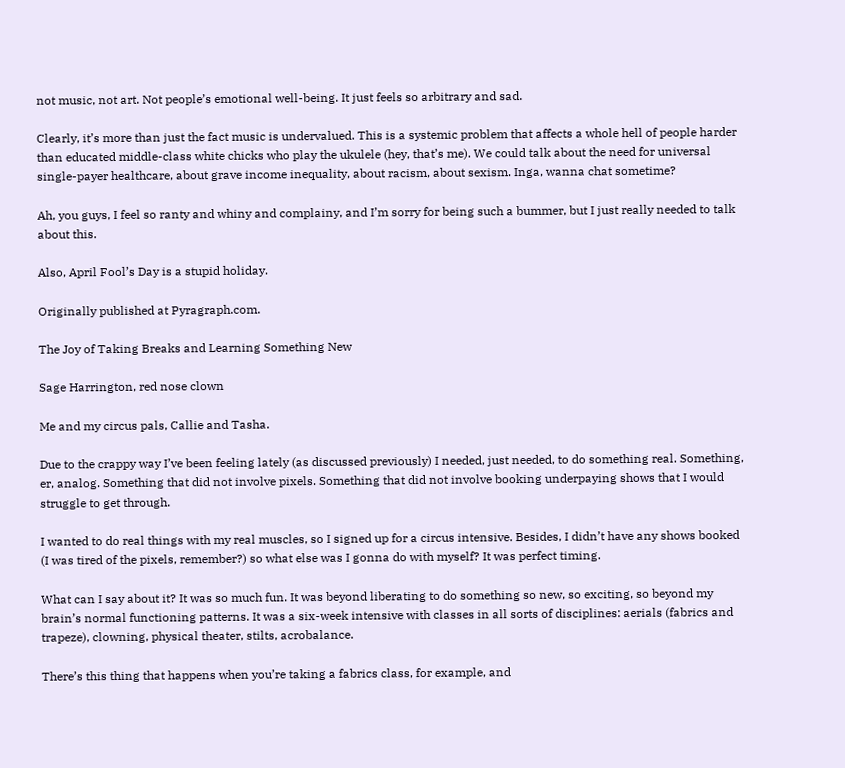not music, not art. Not people’s emotional well-being. It just feels so arbitrary and sad.

Clearly, it’s more than just the fact music is undervalued. This is a systemic problem that affects a whole hell of people harder than educated middle-class white chicks who play the ukulele (hey, that’s me). We could talk about the need for universal single-payer healthcare, about grave income inequality, about racism, about sexism. Inga, wanna chat sometime?

Ah, you guys, I feel so ranty and whiny and complainy, and I’m sorry for being such a bummer, but I just really needed to talk about this.

Also, April Fool’s Day is a stupid holiday.

Originally published at Pyragraph.com.

The Joy of Taking Breaks and Learning Something New

Sage Harrington, red nose clown

Me and my circus pals, Callie and Tasha.

Due to the crappy way I’ve been feeling lately (as discussed previously) I needed, just needed, to do something real. Something, er, analog. Something that did not involve pixels. Something that did not involve booking underpaying shows that I would struggle to get through.

I wanted to do real things with my real muscles, so I signed up for a circus intensive. Besides, I didn’t have any shows booked (I was tired of the pixels, remember?) so what else was I gonna do with myself? It was perfect timing.

What can I say about it? It was so much fun. It was beyond liberating to do something so new, so exciting, so beyond my brain’s normal functioning patterns. It was a six-week intensive with classes in all sorts of disciplines: aerials (fabrics and trapeze), clowning, physical theater, stilts, acrobalance.

There’s this thing that happens when you’re taking a fabrics class, for example, and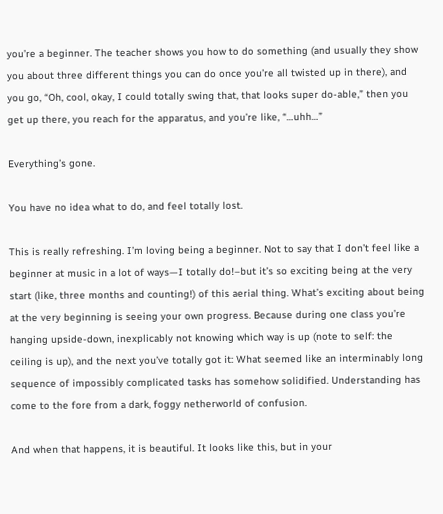you’re a beginner. The teacher shows you how to do something (and usually they show you about three different things you can do once you’re all twisted up in there), and you go, “Oh, cool, okay, I could totally swing that, that looks super do-able,” then you get up there, you reach for the apparatus, and you’re like, “…uhh…”

Everything’s gone.

You have no idea what to do, and feel totally lost.

This is really refreshing. I’m loving being a beginner. Not to say that I don’t feel like a beginner at music in a lot of ways—I totally do!–but it’s so exciting being at the very start (like, three months and counting!) of this aerial thing. What’s exciting about being at the very beginning is seeing your own progress. Because during one class you’re hanging upside-down, inexplicably not knowing which way is up (note to self: the ceiling is up), and the next you’ve totally got it: What seemed like an interminably long sequence of impossibly complicated tasks has somehow solidified. Understanding has come to the fore from a dark, foggy netherworld of confusion.

And when that happens, it is beautiful. It looks like this, but in your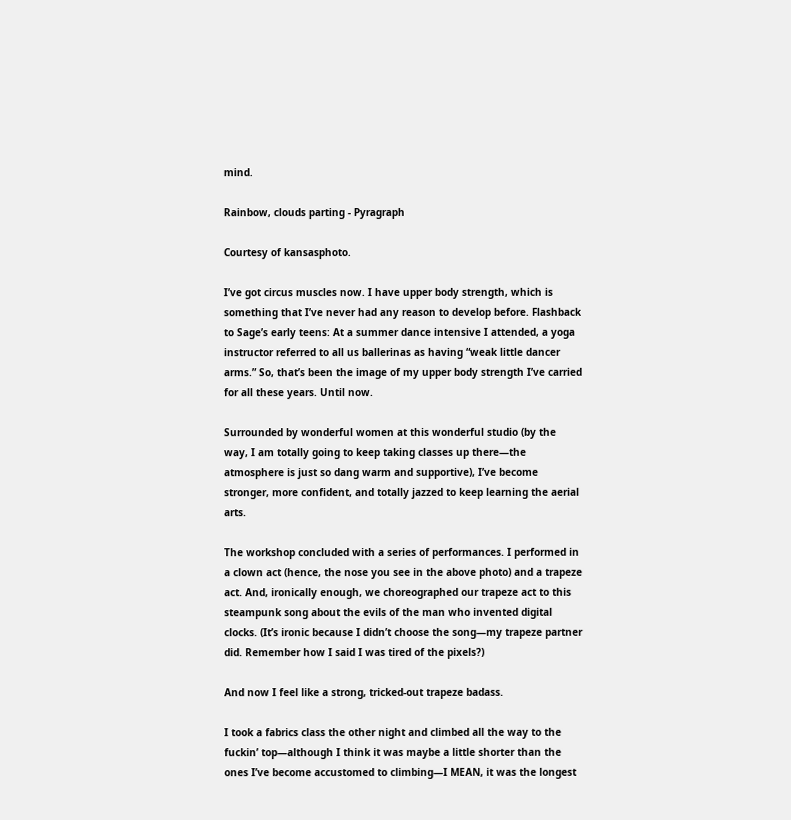mind.

Rainbow, clouds parting - Pyragraph

Courtesy of kansasphoto.

I’ve got circus muscles now. I have upper body strength, which is something that I’ve never had any reason to develop before. Flashback to Sage’s early teens: At a summer dance intensive I attended, a yoga instructor referred to all us ballerinas as having “weak little dancer arms.” So, that’s been the image of my upper body strength I’ve carried for all these years. Until now.

Surrounded by wonderful women at this wonderful studio (by the way, I am totally going to keep taking classes up there—the atmosphere is just so dang warm and supportive), I’ve become stronger, more confident, and totally jazzed to keep learning the aerial arts.

The workshop concluded with a series of performances. I performed in a clown act (hence, the nose you see in the above photo) and a trapeze act. And, ironically enough, we choreographed our trapeze act to this steampunk song about the evils of the man who invented digital clocks. (It’s ironic because I didn’t choose the song—my trapeze partner did. Remember how I said I was tired of the pixels?)

And now I feel like a strong, tricked-out trapeze badass.

I took a fabrics class the other night and climbed all the way to the fuckin’ top—although I think it was maybe a little shorter than the ones I’ve become accustomed to climbing—I MEAN, it was the longest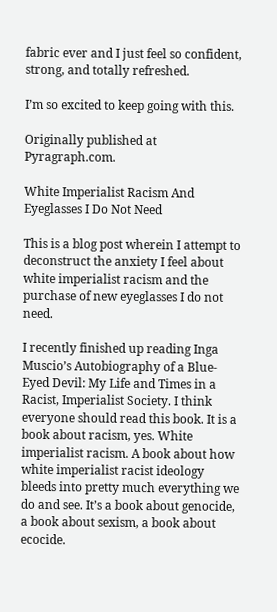fabric ever and I just feel so confident, strong, and totally refreshed.

I’m so excited to keep going with this.

Originally published at Pyragraph.com.

White Imperialist Racism And Eyeglasses I Do Not Need

This is a blog post wherein I attempt to deconstruct the anxiety I feel about white imperialist racism and the purchase of new eyeglasses I do not need.

I recently finished up reading Inga Muscio’s Autobiography of a Blue-Eyed Devil: My Life and Times in a Racist, Imperialist Society. I think everyone should read this book. It is a book about racism, yes. White imperialist racism. A book about how white imperialist racist ideology bleeds into pretty much everything we do and see. It’s a book about genocide, a book about sexism, a book about ecocide.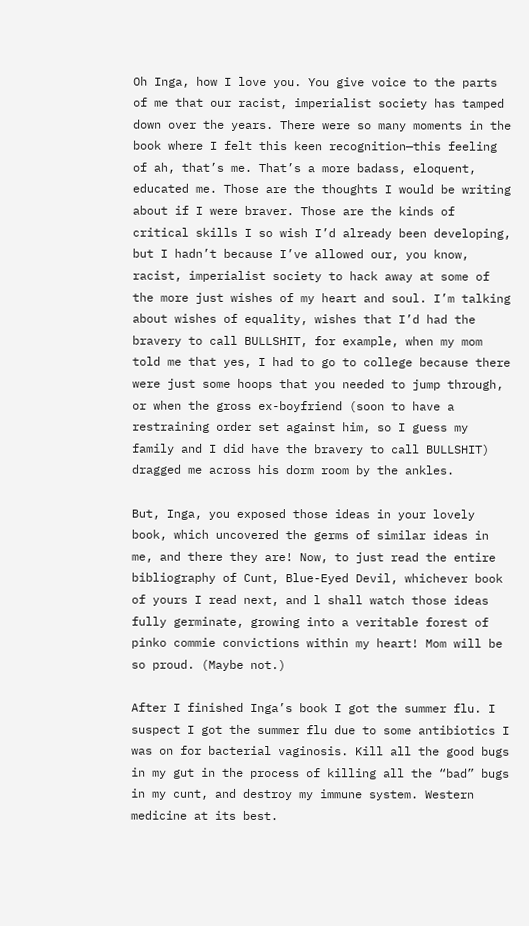Oh Inga, how I love you. You give voice to the parts of me that our racist, imperialist society has tamped down over the years. There were so many moments in the book where I felt this keen recognition—this feeling of ah, that’s me. That’s a more badass, eloquent, educated me. Those are the thoughts I would be writing about if I were braver. Those are the kinds of critical skills I so wish I’d already been developing, but I hadn’t because I’ve allowed our, you know, racist, imperialist society to hack away at some of the more just wishes of my heart and soul. I’m talking about wishes of equality, wishes that I’d had the bravery to call BULLSHIT, for example, when my mom told me that yes, I had to go to college because there were just some hoops that you needed to jump through, or when the gross ex-boyfriend (soon to have a restraining order set against him, so I guess my family and I did have the bravery to call BULLSHIT) dragged me across his dorm room by the ankles.

But, Inga, you exposed those ideas in your lovely book, which uncovered the germs of similar ideas in me, and there they are! Now, to just read the entire bibliography of Cunt, Blue-Eyed Devil, whichever book of yours I read next, and l shall watch those ideas fully germinate, growing into a veritable forest of pinko commie convictions within my heart! Mom will be so proud. (Maybe not.)

After I finished Inga’s book I got the summer flu. I suspect I got the summer flu due to some antibiotics I was on for bacterial vaginosis. Kill all the good bugs in my gut in the process of killing all the “bad” bugs in my cunt, and destroy my immune system. Western medicine at its best.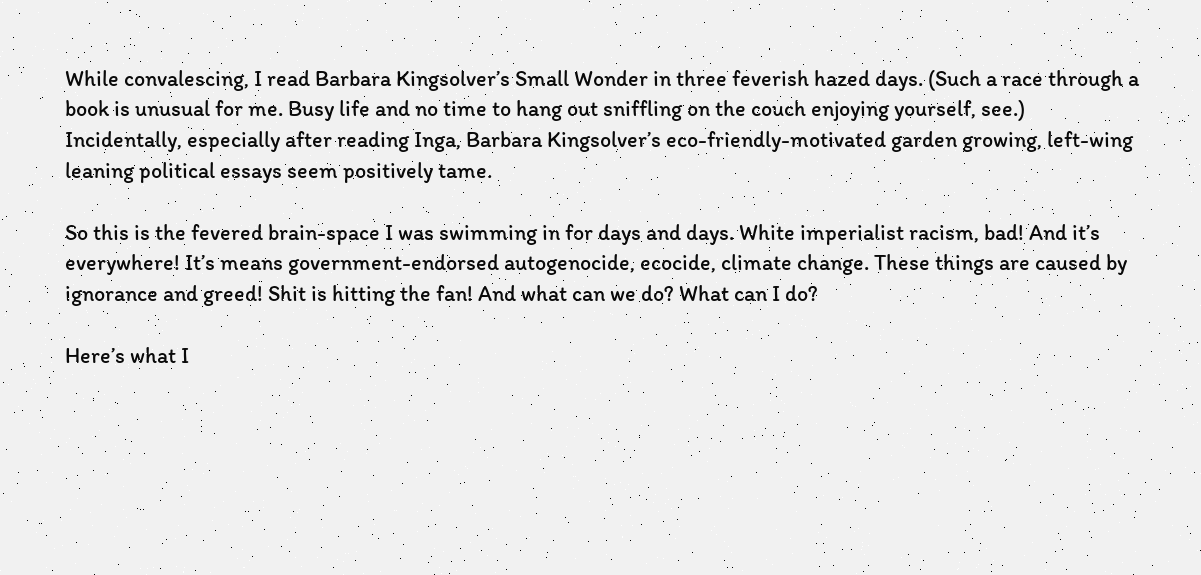While convalescing, I read Barbara Kingsolver’s Small Wonder in three feverish hazed days. (Such a race through a book is unusual for me. Busy life and no time to hang out sniffling on the couch enjoying yourself, see.) Incidentally, especially after reading Inga, Barbara Kingsolver’s eco-friendly-motivated garden growing, left-wing leaning political essays seem positively tame.

So this is the fevered brain-space I was swimming in for days and days. White imperialist racism, bad! And it’s everywhere! It’s means government-endorsed autogenocide, ecocide, climate change. These things are caused by ignorance and greed! Shit is hitting the fan! And what can we do? What can I do?

Here’s what I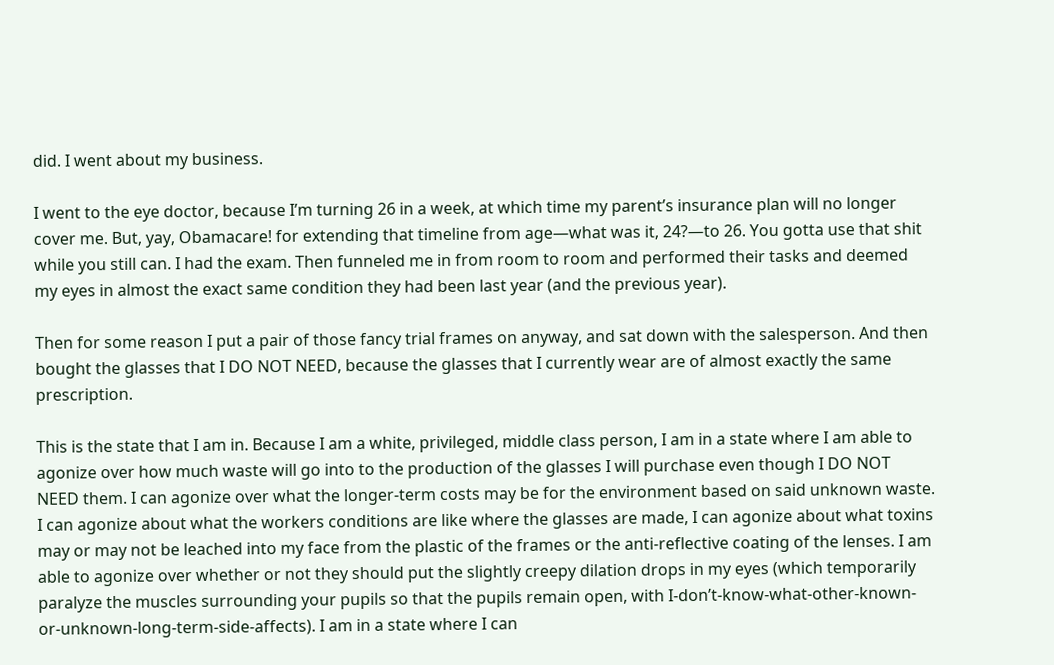did. I went about my business.

I went to the eye doctor, because I’m turning 26 in a week, at which time my parent’s insurance plan will no longer cover me. But, yay, Obamacare! for extending that timeline from age—what was it, 24?—to 26. You gotta use that shit while you still can. I had the exam. Then funneled me in from room to room and performed their tasks and deemed my eyes in almost the exact same condition they had been last year (and the previous year).

Then for some reason I put a pair of those fancy trial frames on anyway, and sat down with the salesperson. And then bought the glasses that I DO NOT NEED, because the glasses that I currently wear are of almost exactly the same prescription.

This is the state that I am in. Because I am a white, privileged, middle class person, I am in a state where I am able to agonize over how much waste will go into to the production of the glasses I will purchase even though I DO NOT NEED them. I can agonize over what the longer-term costs may be for the environment based on said unknown waste. I can agonize about what the workers conditions are like where the glasses are made, I can agonize about what toxins may or may not be leached into my face from the plastic of the frames or the anti-reflective coating of the lenses. I am able to agonize over whether or not they should put the slightly creepy dilation drops in my eyes (which temporarily paralyze the muscles surrounding your pupils so that the pupils remain open, with I-don’t-know-what-other-known-or-unknown-long-term-side-affects). I am in a state where I can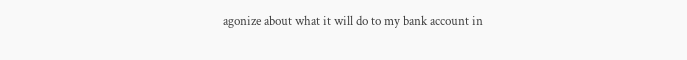agonize about what it will do to my bank account in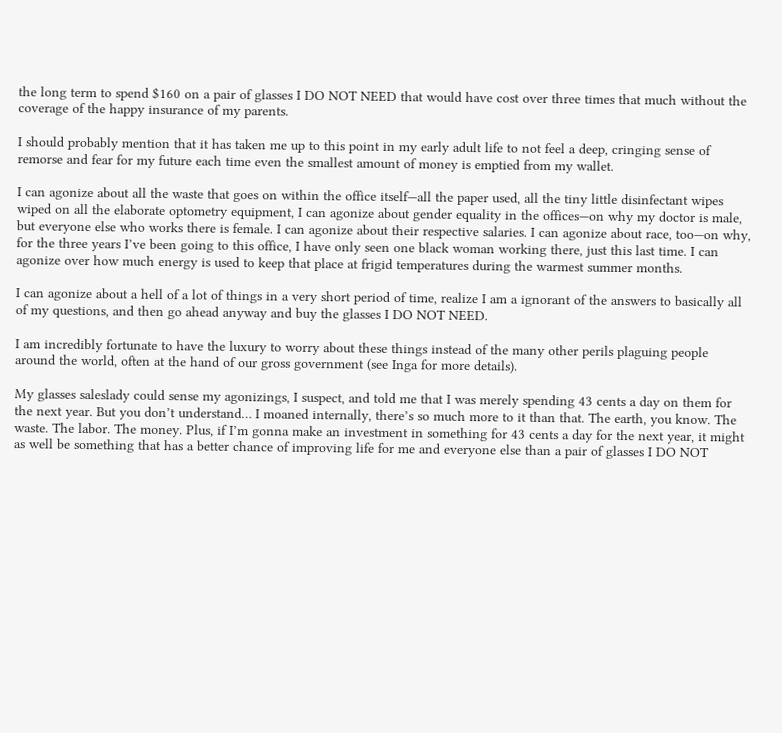the long term to spend $160 on a pair of glasses I DO NOT NEED that would have cost over three times that much without the coverage of the happy insurance of my parents.

I should probably mention that it has taken me up to this point in my early adult life to not feel a deep, cringing sense of remorse and fear for my future each time even the smallest amount of money is emptied from my wallet.

I can agonize about all the waste that goes on within the office itself—all the paper used, all the tiny little disinfectant wipes wiped on all the elaborate optometry equipment, I can agonize about gender equality in the offices—on why my doctor is male, but everyone else who works there is female. I can agonize about their respective salaries. I can agonize about race, too—on why, for the three years I’ve been going to this office, I have only seen one black woman working there, just this last time. I can agonize over how much energy is used to keep that place at frigid temperatures during the warmest summer months.

I can agonize about a hell of a lot of things in a very short period of time, realize I am a ignorant of the answers to basically all of my questions, and then go ahead anyway and buy the glasses I DO NOT NEED.

I am incredibly fortunate to have the luxury to worry about these things instead of the many other perils plaguing people around the world, often at the hand of our gross government (see Inga for more details).

My glasses saleslady could sense my agonizings, I suspect, and told me that I was merely spending 43 cents a day on them for the next year. But you don’t understand… I moaned internally, there’s so much more to it than that. The earth, you know. The waste. The labor. The money. Plus, if I’m gonna make an investment in something for 43 cents a day for the next year, it might as well be something that has a better chance of improving life for me and everyone else than a pair of glasses I DO NOT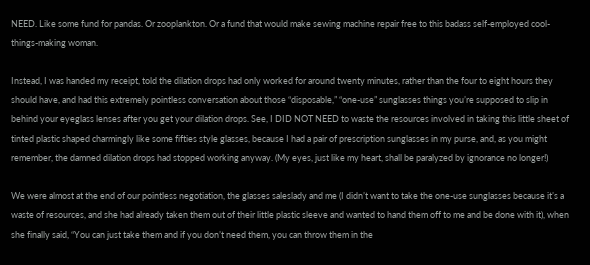NEED. Like some fund for pandas. Or zooplankton. Or a fund that would make sewing machine repair free to this badass self-employed cool-things-making woman.

Instead, I was handed my receipt, told the dilation drops had only worked for around twenty minutes, rather than the four to eight hours they should have, and had this extremely pointless conversation about those “disposable,” “one-use” sunglasses things you’re supposed to slip in behind your eyeglass lenses after you get your dilation drops. See, I DID NOT NEED to waste the resources involved in taking this little sheet of tinted plastic shaped charmingly like some fifties style glasses, because I had a pair of prescription sunglasses in my purse, and, as you might remember, the damned dilation drops had stopped working anyway. (My eyes, just like my heart, shall be paralyzed by ignorance no longer!)

We were almost at the end of our pointless negotiation, the glasses saleslady and me (I didn’t want to take the one-use sunglasses because it’s a waste of resources, and she had already taken them out of their little plastic sleeve and wanted to hand them off to me and be done with it), when she finally said, “You can just take them and if you don’t need them, you can throw them in the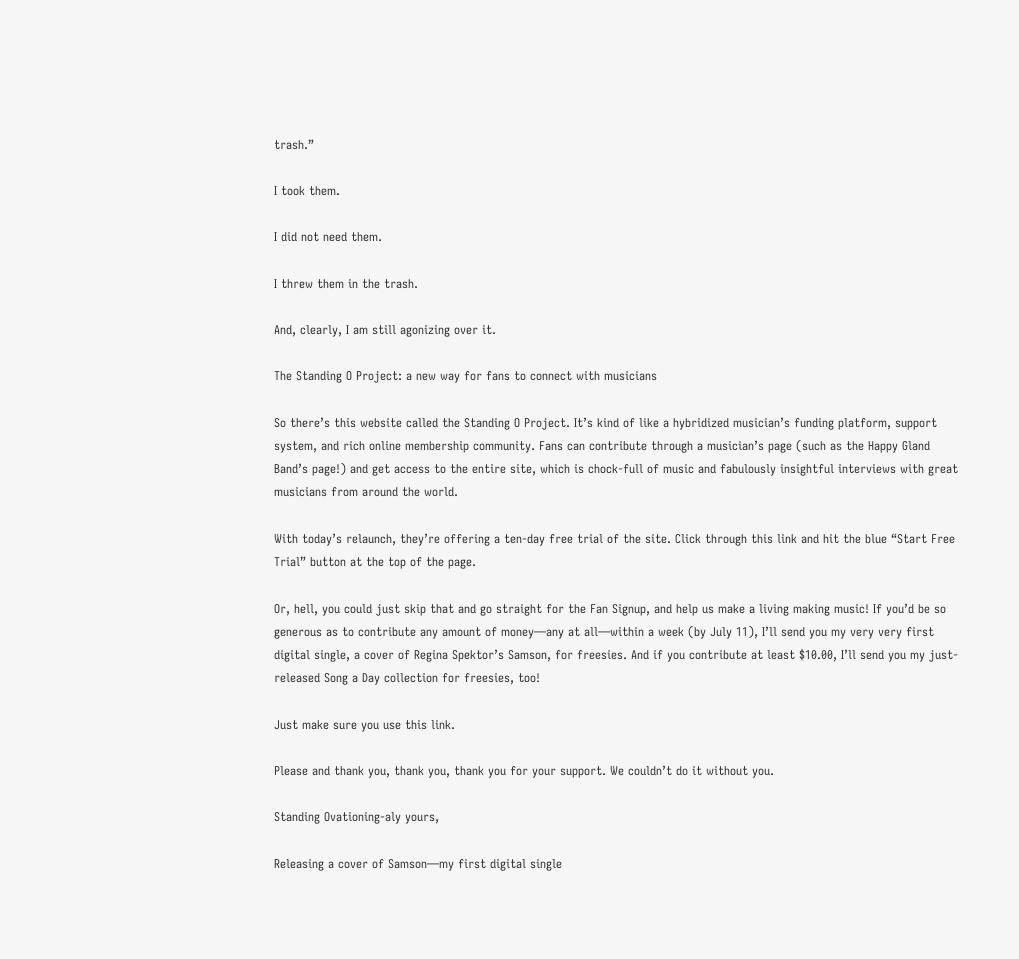trash.”

I took them.

I did not need them.

I threw them in the trash.

And, clearly, I am still agonizing over it.

The Standing O Project: a new way for fans to connect with musicians

So there’s this website called the Standing O Project. It’s kind of like a hybridized musician’s funding platform, support system, and rich online membership community. Fans can contribute through a musician’s page (such as the Happy Gland Band’s page!) and get access to the entire site, which is chock-full of music and fabulously insightful interviews with great musicians from around the world.

With today’s relaunch, they’re offering a ten-day free trial of the site. Click through this link and hit the blue “Start Free Trial” button at the top of the page.

Or, hell, you could just skip that and go straight for the Fan Signup, and help us make a living making music! If you’d be so generous as to contribute any amount of money—any at all—within a week (by July 11), I’ll send you my very very first digital single, a cover of Regina Spektor’s Samson, for freesies. And if you contribute at least $10.00, I’ll send you my just-released Song a Day collection for freesies, too!

Just make sure you use this link.

Please and thank you, thank you, thank you for your support. We couldn’t do it without you.

Standing Ovationing-aly yours,

Releasing a cover of Samson—my first digital single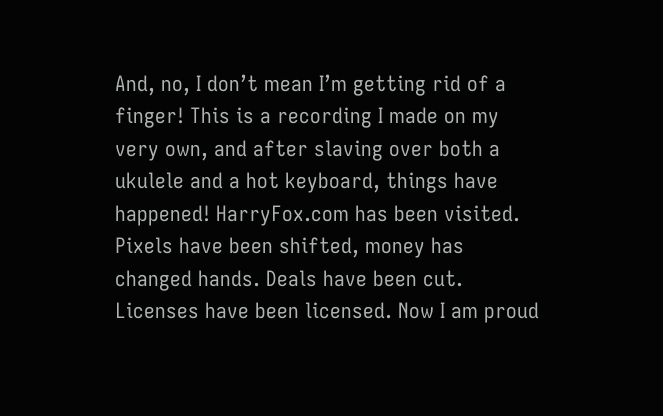And, no, I don’t mean I’m getting rid of a finger! This is a recording I made on my very own, and after slaving over both a ukulele and a hot keyboard, things have happened! HarryFox.com has been visited. Pixels have been shifted, money has changed hands. Deals have been cut. Licenses have been licensed. Now I am proud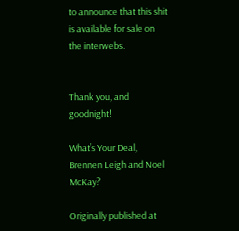to announce that this shit is available for sale on the interwebs.


Thank you, and goodnight!

What’s Your Deal, Brennen Leigh and Noel McKay?

Originally published at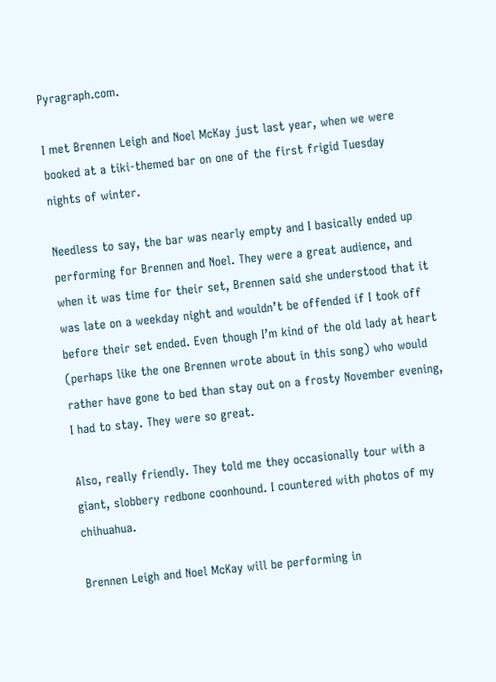Pyragraph.com.

I met Brennen Leigh and Noel McKay just last year, when we were booked at a tiki-themed bar on one of the first frigid Tuesday nights of winter.

Needless to say, the bar was nearly empty and I basically ended up performing for Brennen and Noel. They were a great audience, and when it was time for their set, Brennen said she understood that it was late on a weekday night and wouldn’t be offended if I took off before their set ended. Even though I’m kind of the old lady at heart (perhaps like the one Brennen wrote about in this song) who would rather have gone to bed than stay out on a frosty November evening, I had to stay. They were so great.

Also, really friendly. They told me they occasionally tour with a giant, slobbery redbone coonhound. I countered with photos of my chihuahua.

Brennen Leigh and Noel McKay will be performing in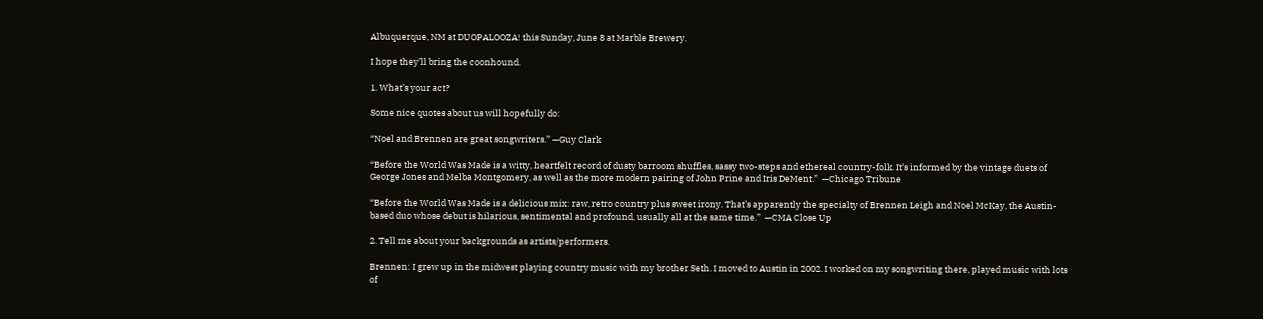Albuquerque, NM at DUOPALOOZA! this Sunday, June 8 at Marble Brewery.

I hope they’ll bring the coonhound.

1. What’s your act?

Some nice quotes about us will hopefully do:

“Noel and Brennen are great songwriters.” —Guy Clark

“Before the World Was Made is a witty, heartfelt record of dusty barroom shuffles, sassy two-steps and ethereal country-folk. It’s informed by the vintage duets of George Jones and Melba Montgomery, as well as the more modern pairing of John Prine and Iris DeMent.”  —Chicago Tribune

“Before the World Was Made is a delicious mix: raw, retro country plus sweet irony. That’s apparently the specialty of Brennen Leigh and Noel McKay, the Austin-based duo whose debut is hilarious, sentimental and profound, usually all at the same time.”  —CMA Close Up

2. Tell me about your backgrounds as artists/performers.

Brennen: I grew up in the midwest playing country music with my brother Seth. I moved to Austin in 2002. I worked on my songwriting there, played music with lots of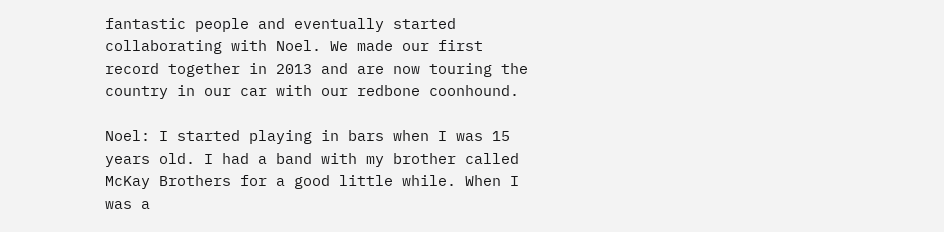fantastic people and eventually started collaborating with Noel. We made our first record together in 2013 and are now touring the country in our car with our redbone coonhound.

Noel: I started playing in bars when I was 15 years old. I had a band with my brother called McKay Brothers for a good little while. When I was a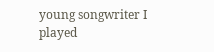young songwriter I played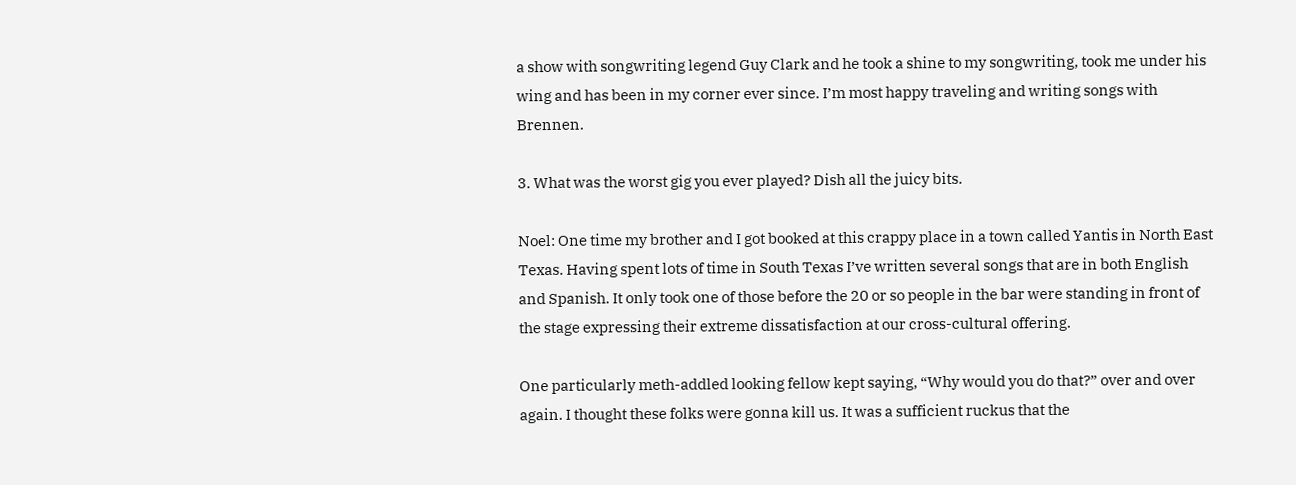a show with songwriting legend Guy Clark and he took a shine to my songwriting, took me under his wing and has been in my corner ever since. I’m most happy traveling and writing songs with Brennen.

3. What was the worst gig you ever played? Dish all the juicy bits.

Noel: One time my brother and I got booked at this crappy place in a town called Yantis in North East Texas. Having spent lots of time in South Texas I’ve written several songs that are in both English and Spanish. It only took one of those before the 20 or so people in the bar were standing in front of the stage expressing their extreme dissatisfaction at our cross-cultural offering.

One particularly meth-addled looking fellow kept saying, “Why would you do that?” over and over again. I thought these folks were gonna kill us. It was a sufficient ruckus that the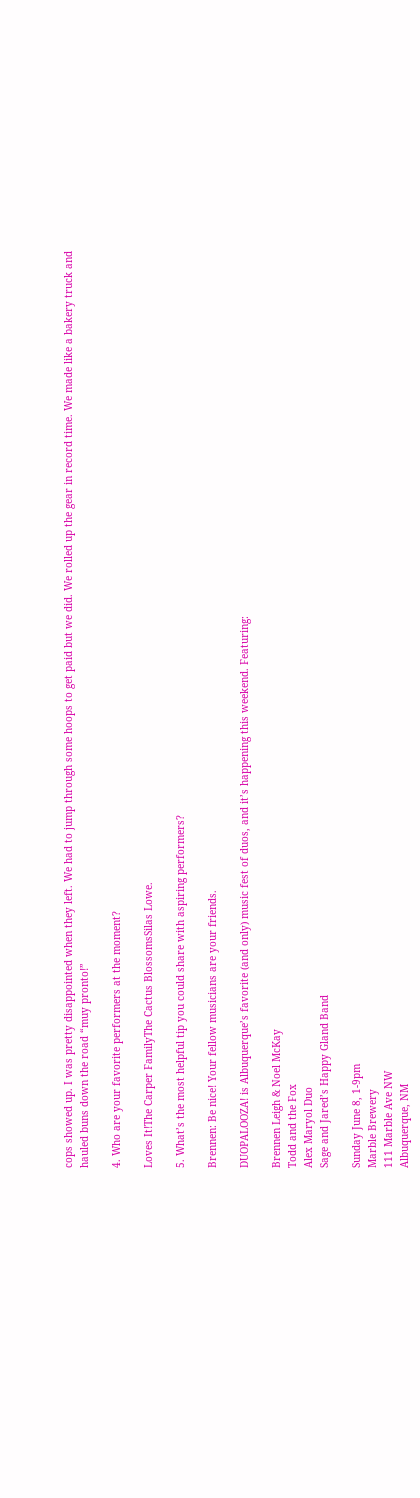cops showed up. I was pretty disappointed when they left. We had to jump through some hoops to get paid but we did. We rolled up the gear in record time. We made like a bakery truck and hauled buns down the road “muy pronto!”

4. Who are your favorite performers at the moment?

Loves It!The Carper FamilyThe Cactus BlossomsSilas Lowe.

5. What’s the most helpful tip you could share with aspiring performers?

Brennen: Be nice! Your fellow musicians are your friends.

DUOPALOOZA! is Albuquerque’s favorite (and only) music fest of duos, and it’s happening this weekend. Featuring:

Brennen Leigh & Noel McKay
Todd and the Fox
Alex Maryol Duo
Sage and Jared’s Happy Gland Band

Sunday June 8, 1-9pm
Marble Brewery
111 Marble Ave NW
Albuquerque, NM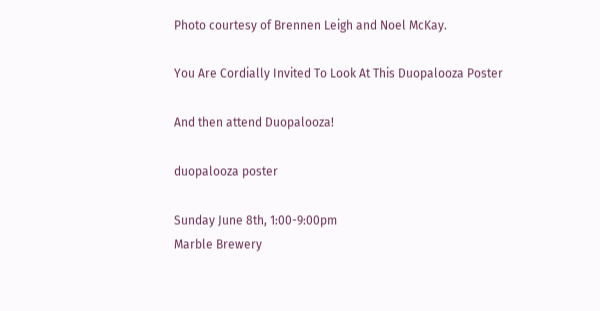Photo courtesy of Brennen Leigh and Noel McKay.

You Are Cordially Invited To Look At This Duopalooza Poster

And then attend Duopalooza!

duopalooza poster

Sunday June 8th, 1:00-9:00pm
Marble Brewery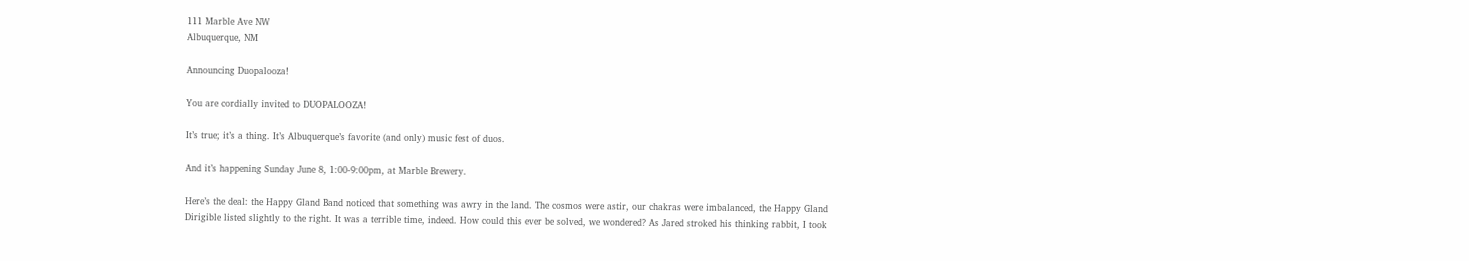111 Marble Ave NW
Albuquerque, NM

Announcing Duopalooza!

You are cordially invited to DUOPALOOZA!

It’s true; it’s a thing. It’s Albuquerque’s favorite (and only) music fest of duos.

And it’s happening Sunday June 8, 1:00-9:00pm, at Marble Brewery.

Here’s the deal: the Happy Gland Band noticed that something was awry in the land. The cosmos were astir, our chakras were imbalanced, the Happy Gland Dirigible listed slightly to the right. It was a terrible time, indeed. How could this ever be solved, we wondered? As Jared stroked his thinking rabbit, I took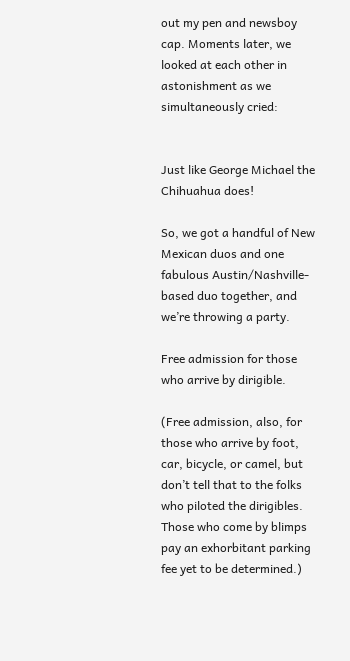out my pen and newsboy cap. Moments later, we looked at each other in astonishment as we simultaneously cried:


Just like George Michael the Chihuahua does!

So, we got a handful of New Mexican duos and one fabulous Austin/Nashville-based duo together, and we’re throwing a party.

Free admission for those who arrive by dirigible.

(Free admission, also, for those who arrive by foot, car, bicycle, or camel, but don’t tell that to the folks who piloted the dirigibles. Those who come by blimps pay an exhorbitant parking fee yet to be determined.)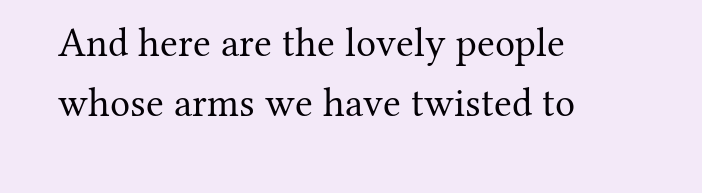And here are the lovely people whose arms we have twisted to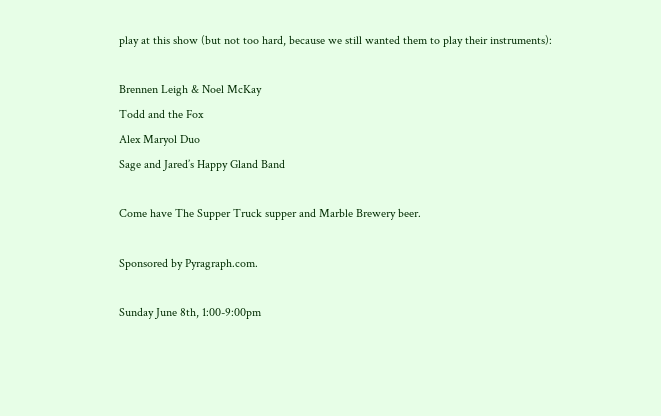play at this show (but not too hard, because we still wanted them to play their instruments):

Brennen Leigh & Noel McKay
Todd and the Fox
Alex Maryol Duo
Sage and Jared’s Happy Gland Band

Come have The Supper Truck supper and Marble Brewery beer.

Sponsored by Pyragraph.com.

Sunday June 8th, 1:00-9:00pm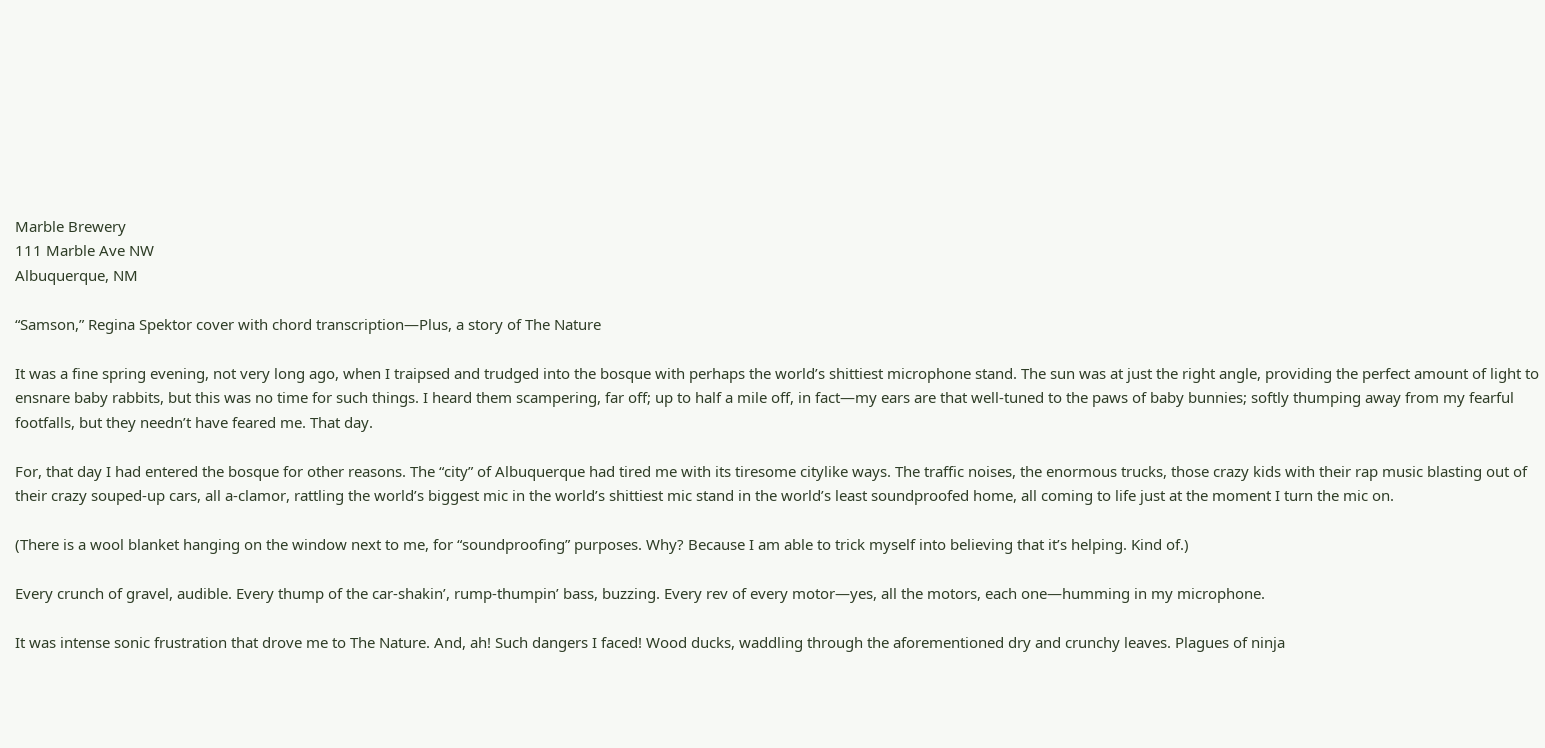Marble Brewery
111 Marble Ave NW
Albuquerque, NM

“Samson,” Regina Spektor cover with chord transcription—Plus, a story of The Nature

It was a fine spring evening, not very long ago, when I traipsed and trudged into the bosque with perhaps the world’s shittiest microphone stand. The sun was at just the right angle, providing the perfect amount of light to ensnare baby rabbits, but this was no time for such things. I heard them scampering, far off; up to half a mile off, in fact—my ears are that well-tuned to the paws of baby bunnies; softly thumping away from my fearful footfalls, but they needn’t have feared me. That day.

For, that day I had entered the bosque for other reasons. The “city” of Albuquerque had tired me with its tiresome citylike ways. The traffic noises, the enormous trucks, those crazy kids with their rap music blasting out of their crazy souped-up cars, all a-clamor, rattling the world’s biggest mic in the world’s shittiest mic stand in the world’s least soundproofed home, all coming to life just at the moment I turn the mic on.

(There is a wool blanket hanging on the window next to me, for “soundproofing” purposes. Why? Because I am able to trick myself into believing that it’s helping. Kind of.)

Every crunch of gravel, audible. Every thump of the car-shakin’, rump-thumpin’ bass, buzzing. Every rev of every motor—yes, all the motors, each one—humming in my microphone.

It was intense sonic frustration that drove me to The Nature. And, ah! Such dangers I faced! Wood ducks, waddling through the aforementioned dry and crunchy leaves. Plagues of ninja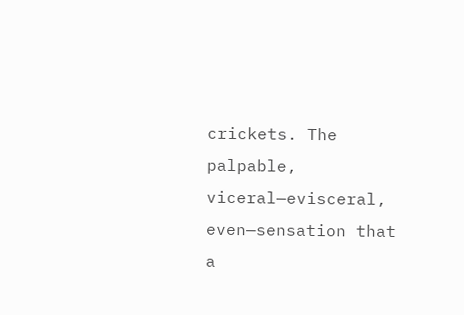crickets. The palpable, viceral—evisceral, even—sensation that a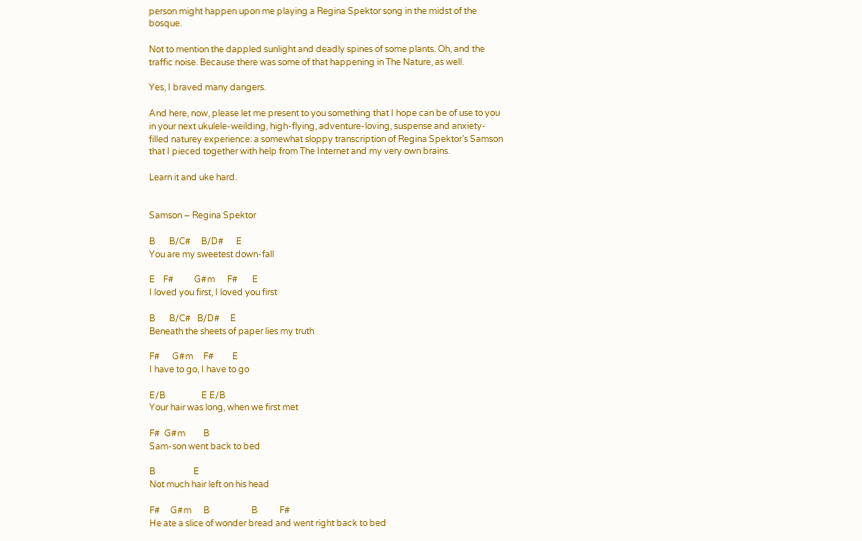person might happen upon me playing a Regina Spektor song in the midst of the bosque.

Not to mention the dappled sunlight and deadly spines of some plants. Oh, and the traffic noise. Because there was some of that happening in The Nature, as well.

Yes, I braved many dangers.

And here, now, please let me present to you something that I hope can be of use to you in your next ukulele-weilding, high-flying, adventure-loving, suspense and anxiety-filled naturey experience: a somewhat sloppy transcription of Regina Spektor’s Samson that I pieced together with help from The Internet and my very own brains.

Learn it and uke hard.


Samson – Regina Spektor

B       B/C#     B/D#      E
You are my sweetest down-fall

E    F#          G#m      F#       E
I loved you first, I loved you first

B       B/C#   B/D#     E
Beneath the sheets of paper lies my truth

F#      G#m     F#         E
I have to go, I have to go

E/B                  E E/B
Your hair was long, when we first met

F#  G#m         B
Sam-son went back to bed

B                   E
Not much hair left on his head

F#     G#m      B                     B           F#
He ate a slice of wonder bread and went right back to bed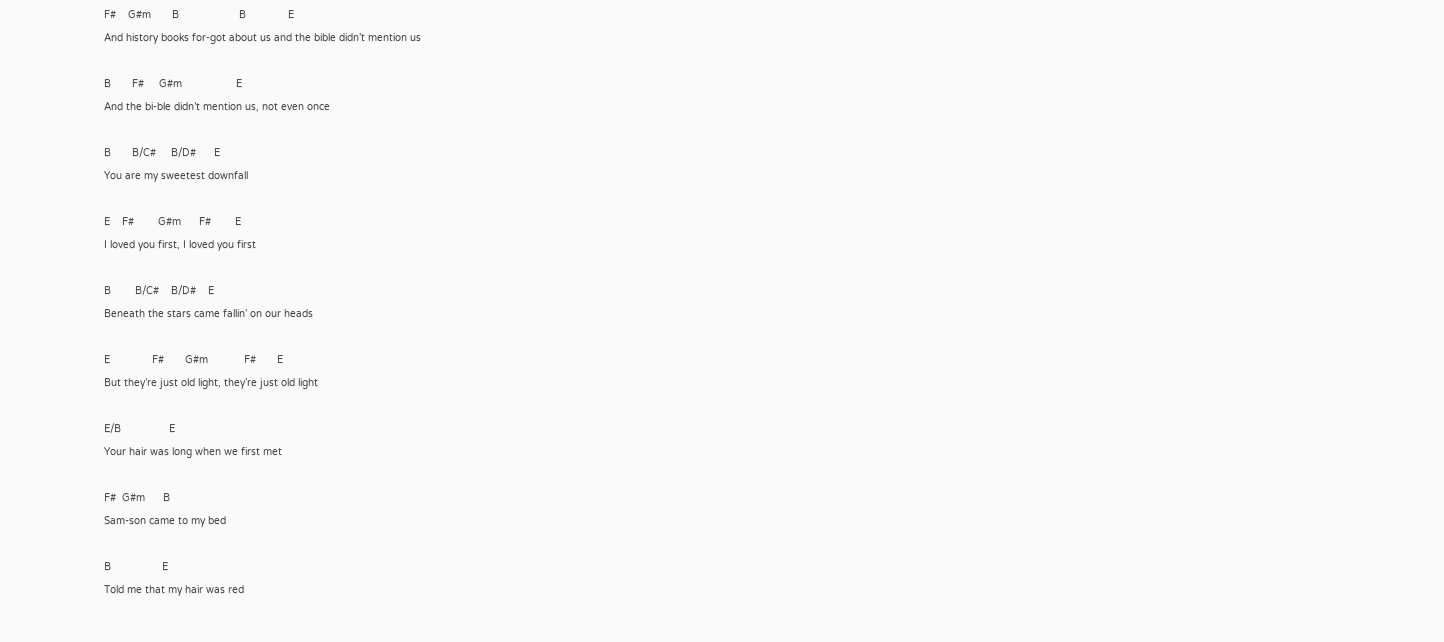F#    G#m       B                    B              E
And history books for-got about us and the bible didn’t mention us

B       F#     G#m                  E
And the bi-ble didn’t mention us, not even once

B       B/C#     B/D#      E
You are my sweetest downfall

E    F#        G#m      F#        E
I loved you first, I loved you first

B        B/C#    B/D#    E
Beneath the stars came fallin’ on our heads

E              F#       G#m            F#       E
But they’re just old light, they’re just old light

E/B                E
Your hair was long when we first met

F#  G#m      B
Sam-son came to my bed

B                 E
Told me that my hair was red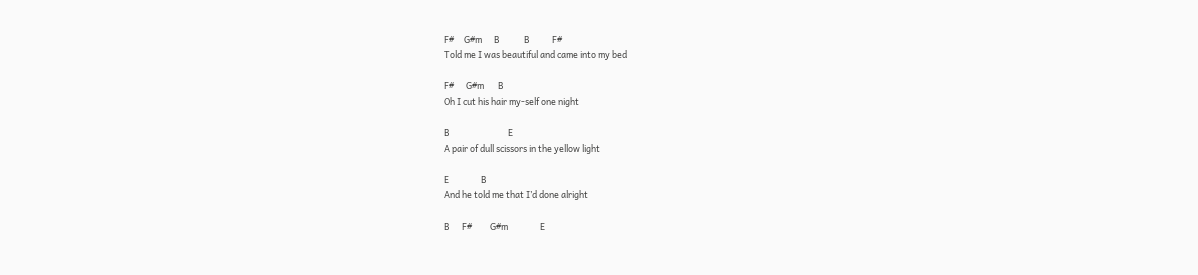F#     G#m      B            B           F#
Told me I was beautiful and came into my bed

F#      G#m       B
Oh I cut his hair my-self one night

B                             E
A pair of dull scissors in the yellow light

E                B
And he told me that I’d done alright

B      F#         G#m                E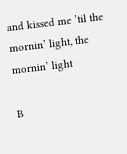and kissed me ’til the mornin’ light, the mornin’ light

B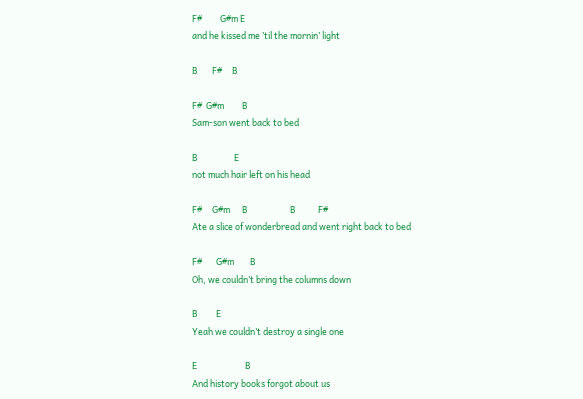F#         G#m E
and he kissed me ’til the mornin’ light

B       F#     B

F#  G#m         B
Sam-son went back to bed

B                  E
not much hair left on his head

F#     G#m      B                     B           F#
Ate a slice of wonderbread and went right back to bed

F#       G#m        B
Oh, we couldn’t bring the columns down

B         E
Yeah we couldn’t destroy a single one

E                        B
And history books forgot about us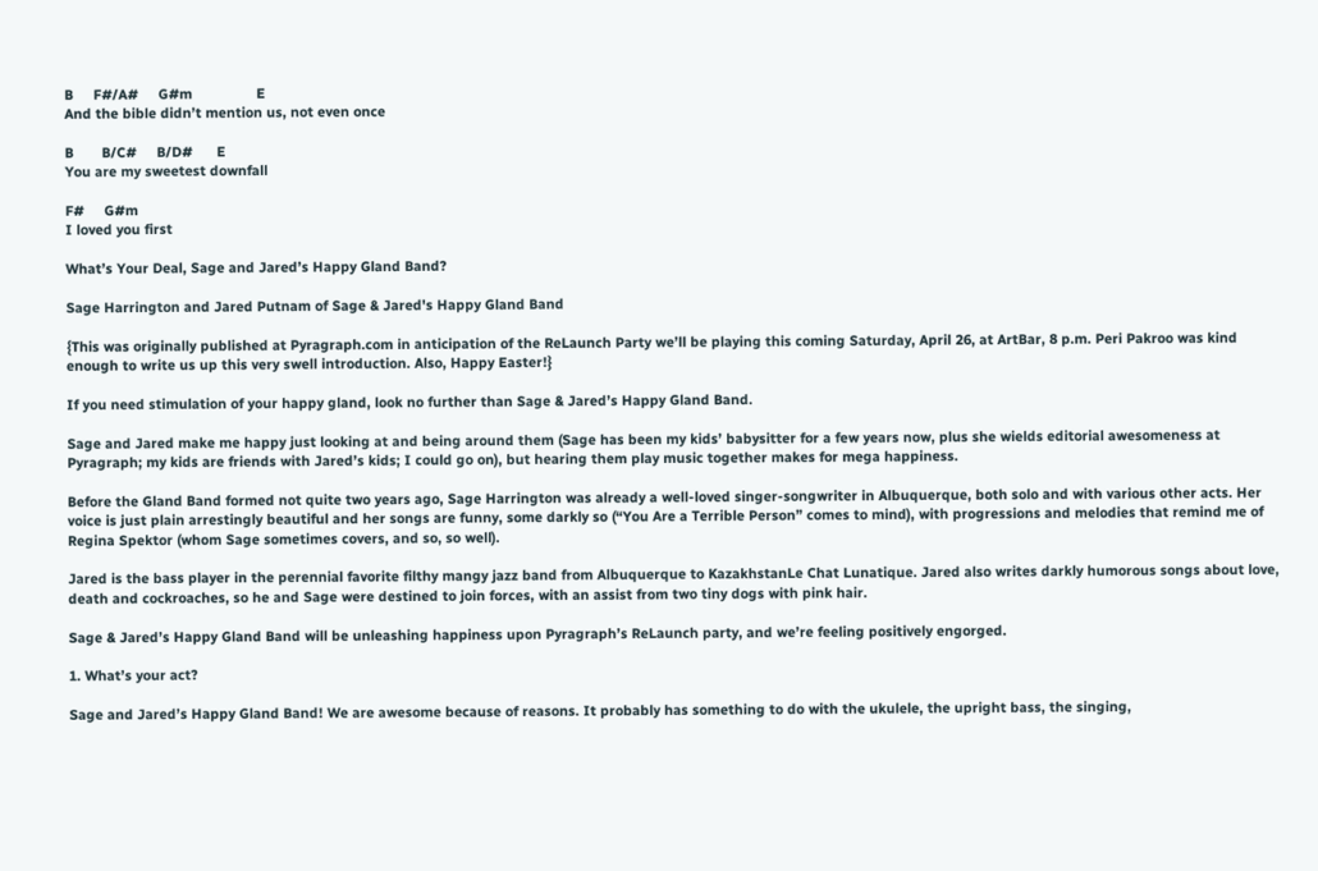B     F#/A#     G#m                E
And the bible didn’t mention us, not even once

B       B/C#     B/D#      E
You are my sweetest downfall

F#     G#m
I loved you first

What’s Your Deal, Sage and Jared’s Happy Gland Band?

Sage Harrington and Jared Putnam of Sage & Jared's Happy Gland Band

{This was originally published at Pyragraph.com in anticipation of the ReLaunch Party we’ll be playing this coming Saturday, April 26, at ArtBar, 8 p.m. Peri Pakroo was kind enough to write us up this very swell introduction. Also, Happy Easter!}

If you need stimulation of your happy gland, look no further than Sage & Jared’s Happy Gland Band.

Sage and Jared make me happy just looking at and being around them (Sage has been my kids’ babysitter for a few years now, plus she wields editorial awesomeness at Pyragraph; my kids are friends with Jared’s kids; I could go on), but hearing them play music together makes for mega happiness.

Before the Gland Band formed not quite two years ago, Sage Harrington was already a well-loved singer-songwriter in Albuquerque, both solo and with various other acts. Her voice is just plain arrestingly beautiful and her songs are funny, some darkly so (“You Are a Terrible Person” comes to mind), with progressions and melodies that remind me of Regina Spektor (whom Sage sometimes covers, and so, so well).

Jared is the bass player in the perennial favorite filthy mangy jazz band from Albuquerque to KazakhstanLe Chat Lunatique. Jared also writes darkly humorous songs about love, death and cockroaches, so he and Sage were destined to join forces, with an assist from two tiny dogs with pink hair.

Sage & Jared’s Happy Gland Band will be unleashing happiness upon Pyragraph’s ReLaunch party, and we’re feeling positively engorged.

1. What’s your act?

Sage and Jared’s Happy Gland Band! We are awesome because of reasons. It probably has something to do with the ukulele, the upright bass, the singing,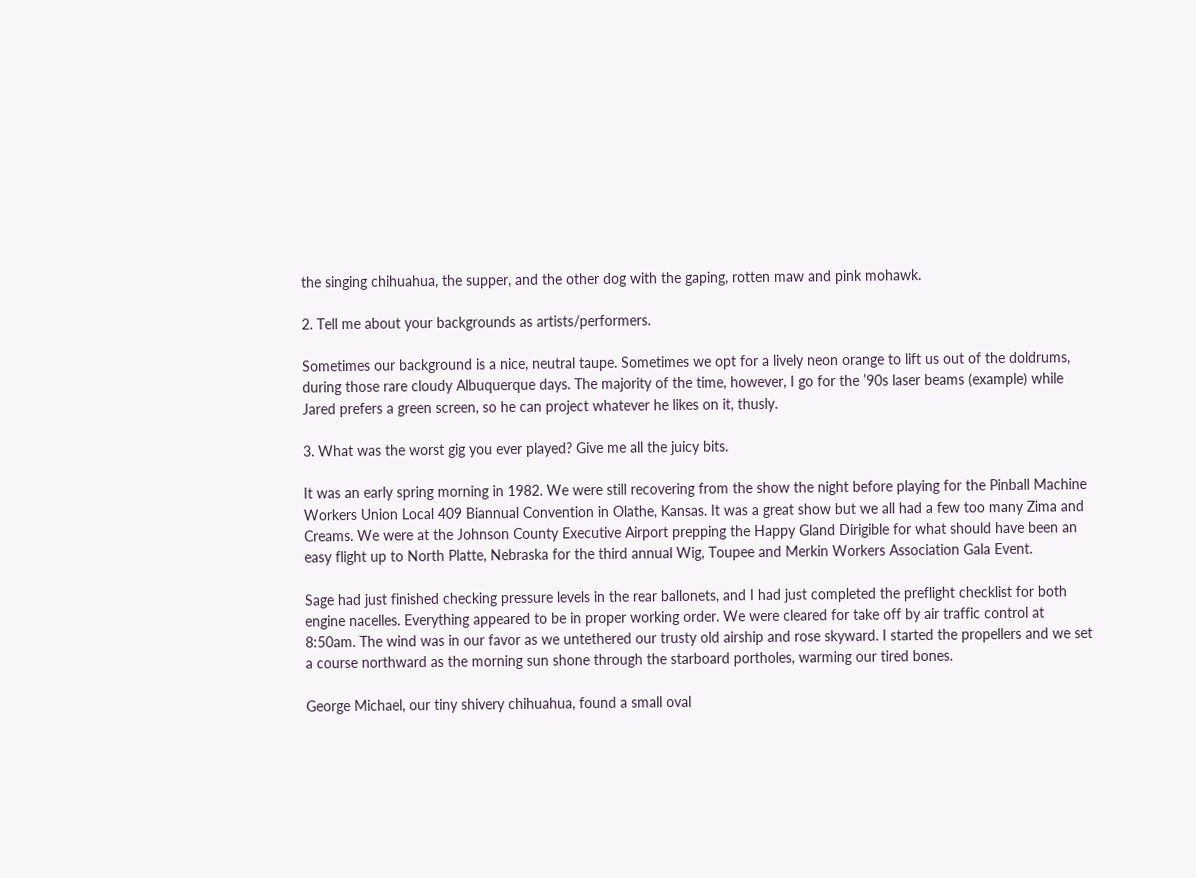the singing chihuahua, the supper, and the other dog with the gaping, rotten maw and pink mohawk.

2. Tell me about your backgrounds as artists/performers.

Sometimes our background is a nice, neutral taupe. Sometimes we opt for a lively neon orange to lift us out of the doldrums, during those rare cloudy Albuquerque days. The majority of the time, however, I go for the ’90s laser beams (example) while Jared prefers a green screen, so he can project whatever he likes on it, thusly.

3. What was the worst gig you ever played? Give me all the juicy bits.

It was an early spring morning in 1982. We were still recovering from the show the night before playing for the Pinball Machine Workers Union Local 409 Biannual Convention in Olathe, Kansas. It was a great show but we all had a few too many Zima and Creams. We were at the Johnson County Executive Airport prepping the Happy Gland Dirigible for what should have been an easy flight up to North Platte, Nebraska for the third annual Wig, Toupee and Merkin Workers Association Gala Event.

Sage had just finished checking pressure levels in the rear ballonets, and I had just completed the preflight checklist for both engine nacelles. Everything appeared to be in proper working order. We were cleared for take off by air traffic control at 8:50am. The wind was in our favor as we untethered our trusty old airship and rose skyward. I started the propellers and we set a course northward as the morning sun shone through the starboard portholes, warming our tired bones.

George Michael, our tiny shivery chihuahua, found a small oval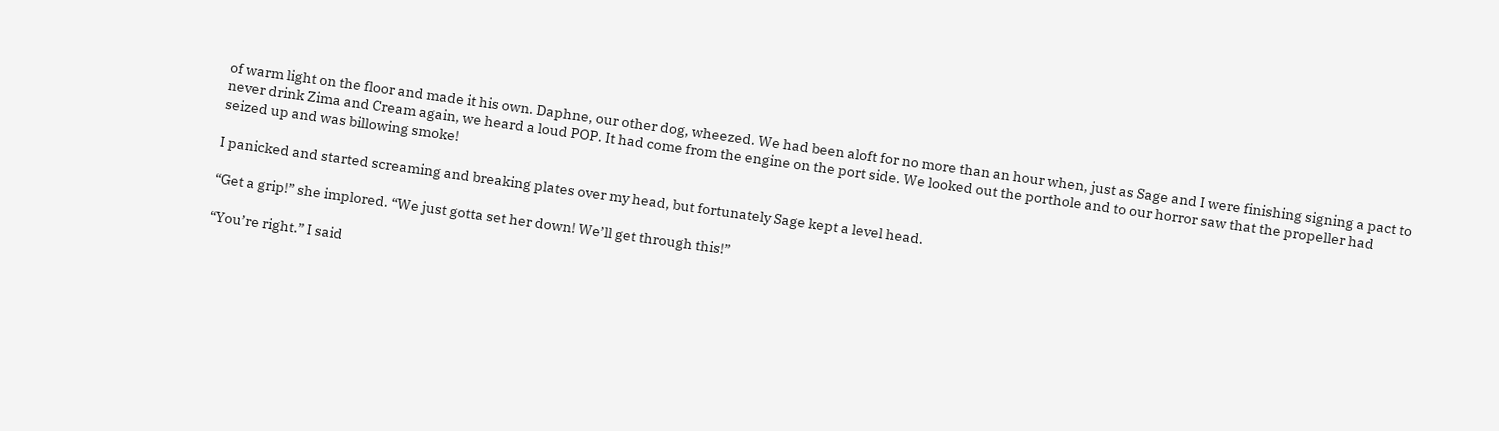of warm light on the floor and made it his own. Daphne, our other dog, wheezed. We had been aloft for no more than an hour when, just as Sage and I were finishing signing a pact to never drink Zima and Cream again, we heard a loud POP. It had come from the engine on the port side. We looked out the porthole and to our horror saw that the propeller had seized up and was billowing smoke!

I panicked and started screaming and breaking plates over my head, but fortunately Sage kept a level head.

“Get a grip!” she implored. “We just gotta set her down! We’ll get through this!”

“You’re right.” I said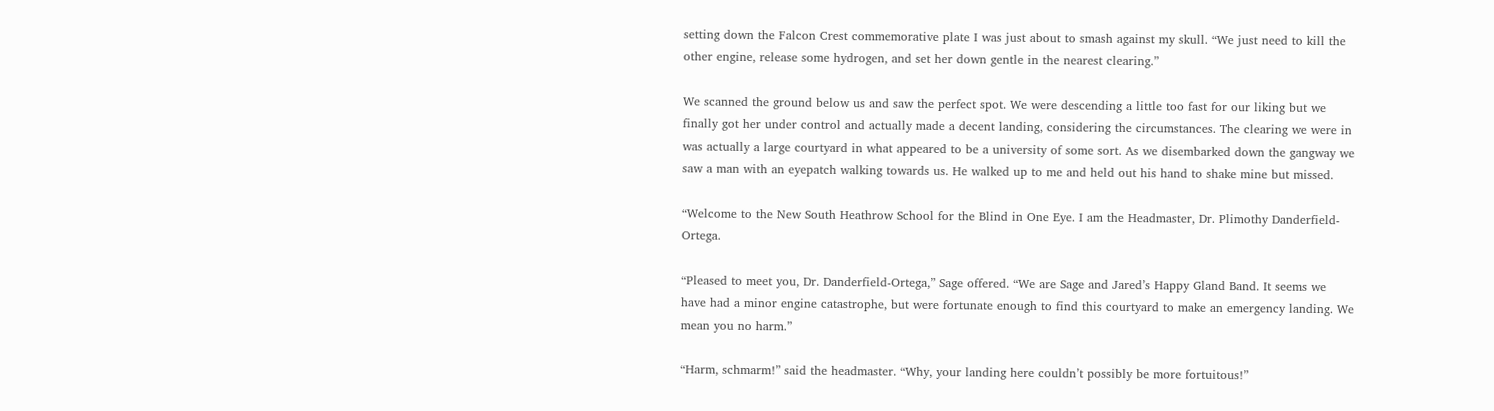setting down the Falcon Crest commemorative plate I was just about to smash against my skull. “We just need to kill the other engine, release some hydrogen, and set her down gentle in the nearest clearing.”

We scanned the ground below us and saw the perfect spot. We were descending a little too fast for our liking but we finally got her under control and actually made a decent landing, considering the circumstances. The clearing we were in was actually a large courtyard in what appeared to be a university of some sort. As we disembarked down the gangway we saw a man with an eyepatch walking towards us. He walked up to me and held out his hand to shake mine but missed.

“Welcome to the New South Heathrow School for the Blind in One Eye. I am the Headmaster, Dr. Plimothy Danderfield-Ortega.

“Pleased to meet you, Dr. Danderfield-Ortega,” Sage offered. “We are Sage and Jared’s Happy Gland Band. It seems we have had a minor engine catastrophe, but were fortunate enough to find this courtyard to make an emergency landing. We mean you no harm.”

“Harm, schmarm!” said the headmaster. “Why, your landing here couldn’t possibly be more fortuitous!”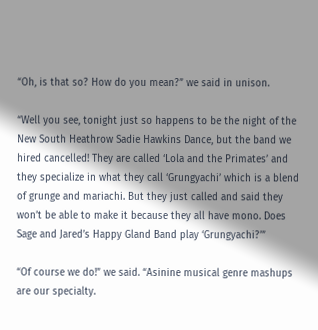“Oh, is that so? How do you mean?” we said in unison.

“Well you see, tonight just so happens to be the night of the New South Heathrow Sadie Hawkins Dance, but the band we hired cancelled! They are called ‘Lola and the Primates’ and they specialize in what they call ‘Grungyachi’ which is a blend of grunge and mariachi. But they just called and said they won’t be able to make it because they all have mono. Does Sage and Jared’s Happy Gland Band play ‘Grungyachi?’”

“Of course we do!” we said. “Asinine musical genre mashups are our specialty.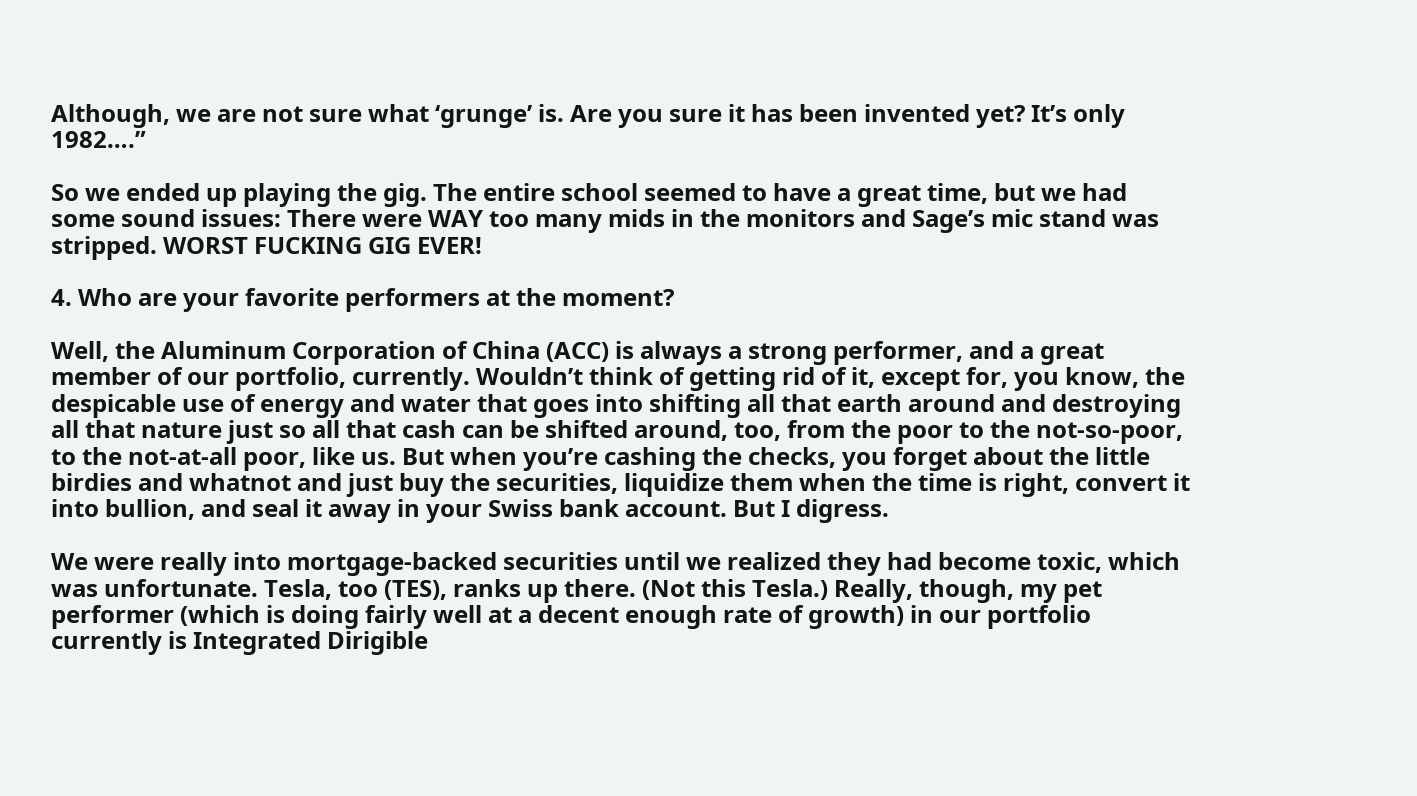Although, we are not sure what ‘grunge’ is. Are you sure it has been invented yet? It’s only 1982….”

So we ended up playing the gig. The entire school seemed to have a great time, but we had some sound issues: There were WAY too many mids in the monitors and Sage’s mic stand was stripped. WORST FUCKING GIG EVER!

4. Who are your favorite performers at the moment?

Well, the Aluminum Corporation of China (ACC) is always a strong performer, and a great member of our portfolio, currently. Wouldn’t think of getting rid of it, except for, you know, the despicable use of energy and water that goes into shifting all that earth around and destroying all that nature just so all that cash can be shifted around, too, from the poor to the not-so-poor, to the not-at-all poor, like us. But when you’re cashing the checks, you forget about the little birdies and whatnot and just buy the securities, liquidize them when the time is right, convert it into bullion, and seal it away in your Swiss bank account. But I digress.

We were really into mortgage-backed securities until we realized they had become toxic, which was unfortunate. Tesla, too (TES), ranks up there. (Not this Tesla.) Really, though, my pet performer (which is doing fairly well at a decent enough rate of growth) in our portfolio currently is Integrated Dirigible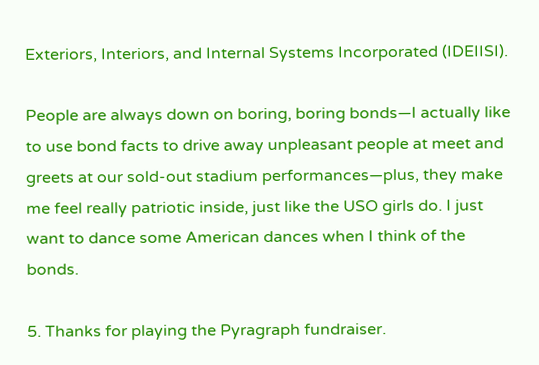Exteriors, Interiors, and Internal Systems Incorporated (IDEIISI).

People are always down on boring, boring bonds—I actually like to use bond facts to drive away unpleasant people at meet and greets at our sold-out stadium performances—plus, they make me feel really patriotic inside, just like the USO girls do. I just want to dance some American dances when I think of the bonds.

5. Thanks for playing the Pyragraph fundraiser.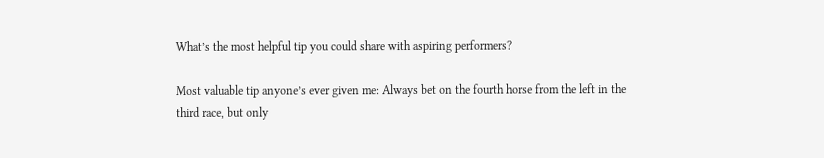What’s the most helpful tip you could share with aspiring performers?

Most valuable tip anyone’s ever given me: Always bet on the fourth horse from the left in the third race, but only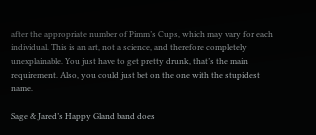after the appropriate number of Pimm’s Cups, which may vary for each individual. This is an art, not a science, and therefore completely unexplainable. You just have to get pretty drunk, that’s the main requirement. Also, you could just bet on the one with the stupidest name.

Sage & Jared’s Happy Gland band does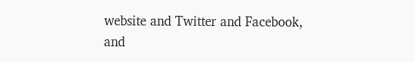website and Twitter and Facebook, and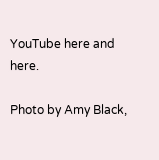YouTube here and here.

Photo by Amy Black,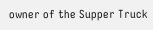owner of the Supper Truck